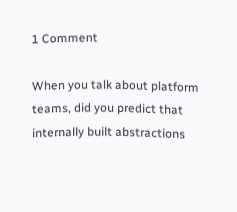1 Comment

When you talk about platform teams, did you predict that internally built abstractions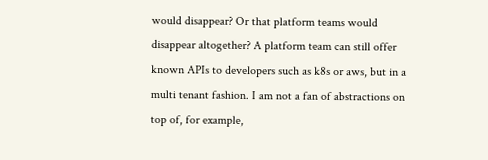would disappear? Or that platform teams would disappear altogether? A platform team can still offer known APIs to developers such as k8s or aws, but in a multi tenant fashion. I am not a fan of abstractions on top of, for example,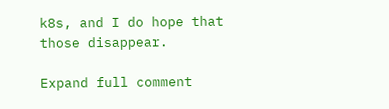k8s, and I do hope that those disappear.

Expand full comment